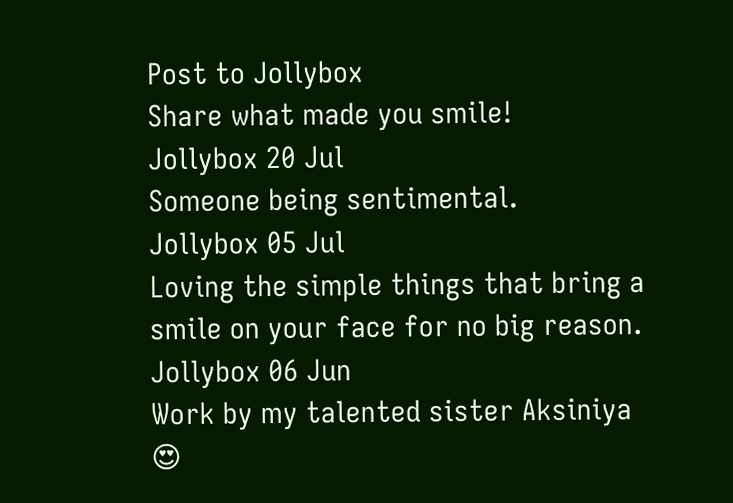Post to Jollybox
Share what made you smile!
Jollybox 20 Jul
Someone being sentimental.
Jollybox 05 Jul
Loving the simple things that bring a smile on your face for no big reason.
Jollybox 06 Jun
Work by my talented sister Aksiniya 😍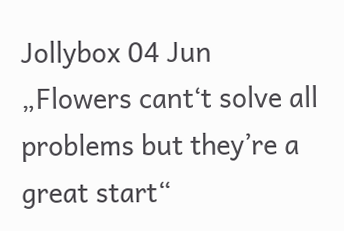Jollybox 04 Jun
„Flowers cant‘t solve all problems but they’re a great start“